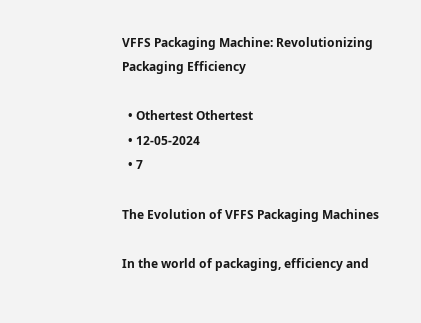VFFS Packaging Machine: Revolutionizing Packaging Efficiency

  • Othertest Othertest
  • 12-05-2024
  • 7

The Evolution of VFFS Packaging Machines

In the world of packaging, efficiency and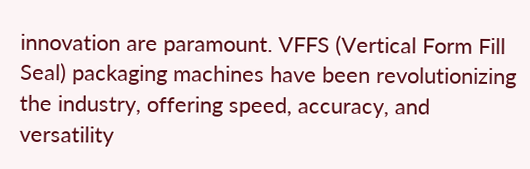innovation are paramount. VFFS (Vertical Form Fill Seal) packaging machines have been revolutionizing the industry, offering speed, accuracy, and versatility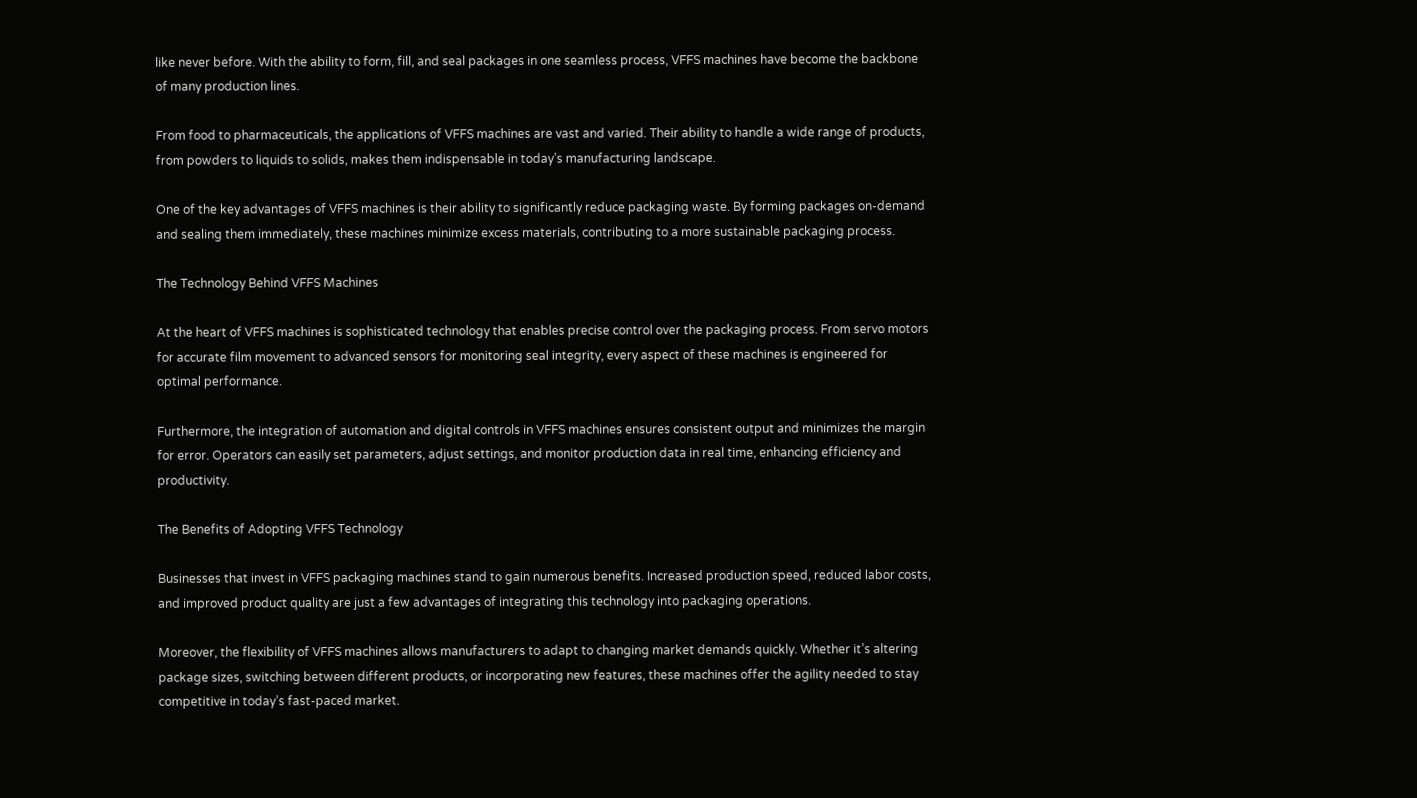like never before. With the ability to form, fill, and seal packages in one seamless process, VFFS machines have become the backbone of many production lines.

From food to pharmaceuticals, the applications of VFFS machines are vast and varied. Their ability to handle a wide range of products, from powders to liquids to solids, makes them indispensable in today’s manufacturing landscape.

One of the key advantages of VFFS machines is their ability to significantly reduce packaging waste. By forming packages on-demand and sealing them immediately, these machines minimize excess materials, contributing to a more sustainable packaging process.

The Technology Behind VFFS Machines

At the heart of VFFS machines is sophisticated technology that enables precise control over the packaging process. From servo motors for accurate film movement to advanced sensors for monitoring seal integrity, every aspect of these machines is engineered for optimal performance.

Furthermore, the integration of automation and digital controls in VFFS machines ensures consistent output and minimizes the margin for error. Operators can easily set parameters, adjust settings, and monitor production data in real time, enhancing efficiency and productivity.

The Benefits of Adopting VFFS Technology

Businesses that invest in VFFS packaging machines stand to gain numerous benefits. Increased production speed, reduced labor costs, and improved product quality are just a few advantages of integrating this technology into packaging operations.

Moreover, the flexibility of VFFS machines allows manufacturers to adapt to changing market demands quickly. Whether it’s altering package sizes, switching between different products, or incorporating new features, these machines offer the agility needed to stay competitive in today’s fast-paced market.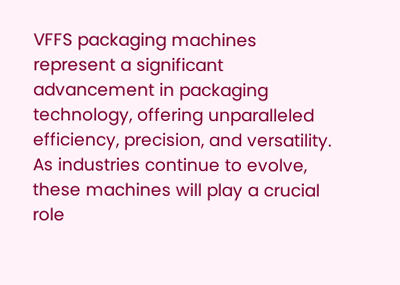VFFS packaging machines represent a significant advancement in packaging technology, offering unparalleled efficiency, precision, and versatility. As industries continue to evolve, these machines will play a crucial role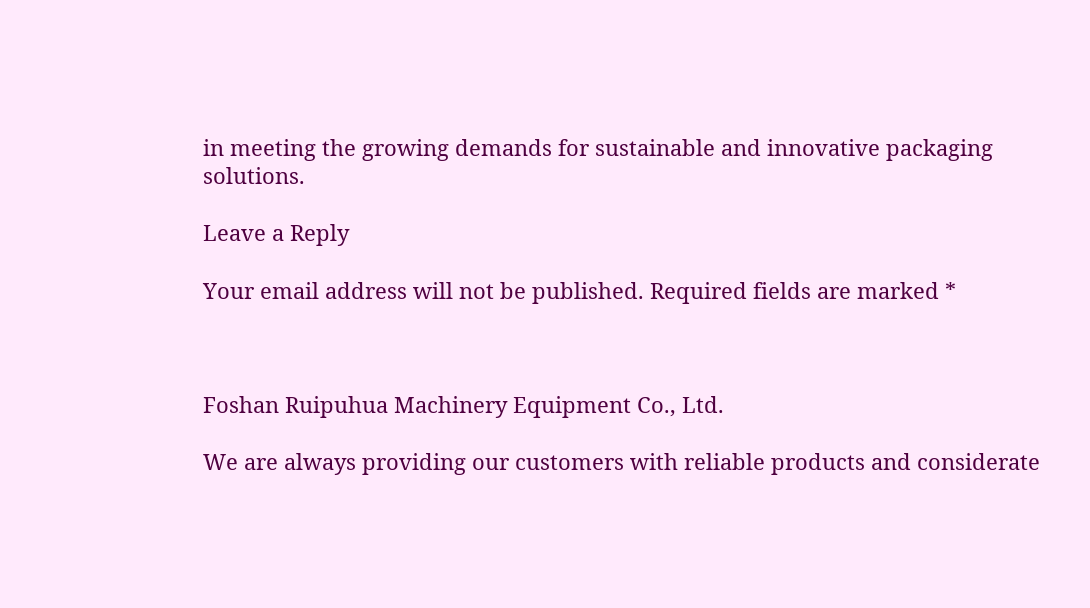in meeting the growing demands for sustainable and innovative packaging solutions.

Leave a Reply

Your email address will not be published. Required fields are marked *



Foshan Ruipuhua Machinery Equipment Co., Ltd.

We are always providing our customers with reliable products and considerate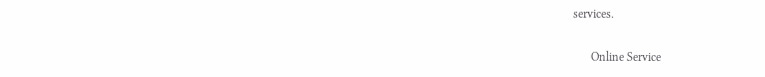services.


      Online Service